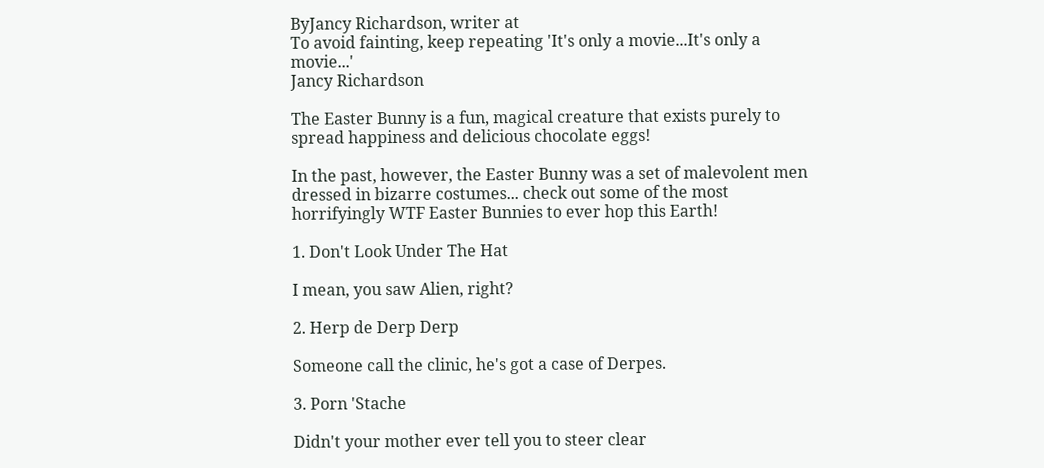ByJancy Richardson, writer at
To avoid fainting, keep repeating 'It's only a movie...It's only a movie...'
Jancy Richardson

The Easter Bunny is a fun, magical creature that exists purely to spread happiness and delicious chocolate eggs!

In the past, however, the Easter Bunny was a set of malevolent men dressed in bizarre costumes... check out some of the most horrifyingly WTF Easter Bunnies to ever hop this Earth!

1. Don't Look Under The Hat

I mean, you saw Alien, right?

2. Herp de Derp Derp

Someone call the clinic, he's got a case of Derpes.

3. Porn 'Stache

Didn't your mother ever tell you to steer clear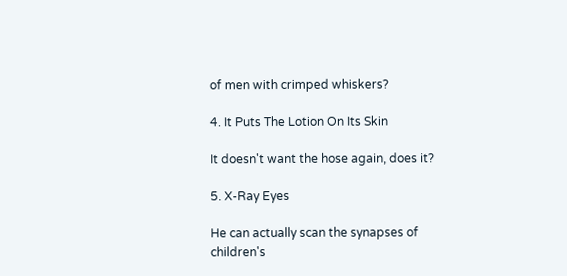of men with crimped whiskers?

4. It Puts The Lotion On Its Skin

It doesn't want the hose again, does it?

5. X-Ray Eyes

He can actually scan the synapses of children's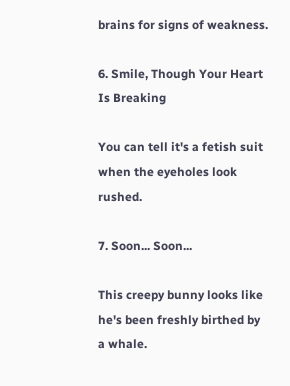brains for signs of weakness.

6. Smile, Though Your Heart Is Breaking

You can tell it's a fetish suit when the eyeholes look rushed.

7. Soon... Soon...

This creepy bunny looks like he's been freshly birthed by a whale.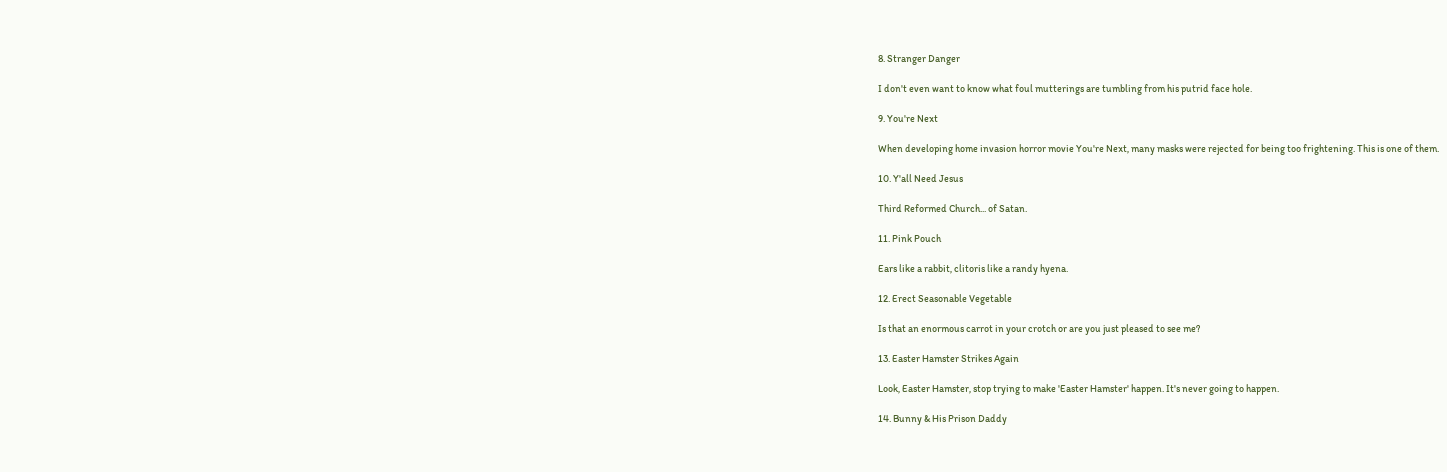8. Stranger Danger

I don't even want to know what foul mutterings are tumbling from his putrid face hole.

9. You're Next

When developing home invasion horror movie You're Next, many masks were rejected for being too frightening. This is one of them.

10. Y'all Need Jesus

Third Reformed Church... of Satan.

11. Pink Pouch

Ears like a rabbit, clitoris like a randy hyena.

12. Erect Seasonable Vegetable

Is that an enormous carrot in your crotch or are you just pleased to see me?

13. Easter Hamster Strikes Again

Look, Easter Hamster, stop trying to make 'Easter Hamster' happen. It's never going to happen.

14. Bunny & His Prison Daddy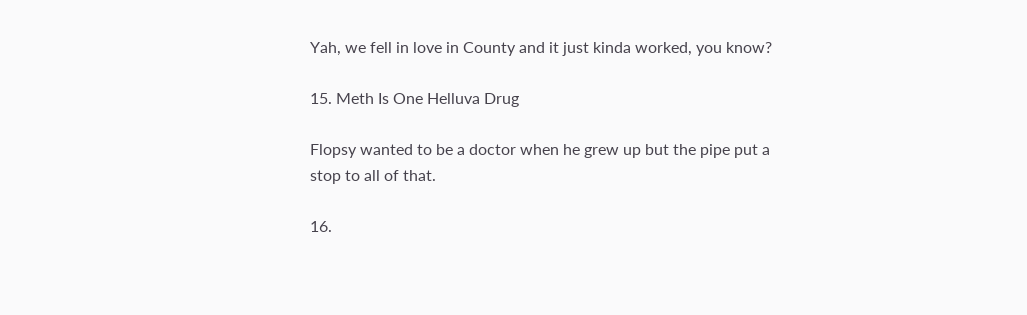Yah, we fell in love in County and it just kinda worked, you know?

15. Meth Is One Helluva Drug

Flopsy wanted to be a doctor when he grew up but the pipe put a stop to all of that.

16.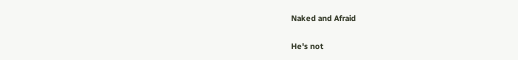Naked and Afraid

He's not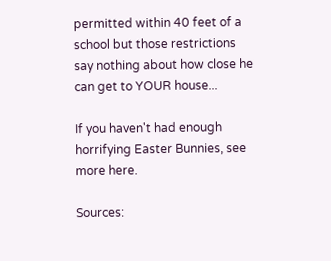permitted within 40 feet of a school but those restrictions say nothing about how close he can get to YOUR house...

If you haven't had enough horrifying Easter Bunnies, see more here.

Sources: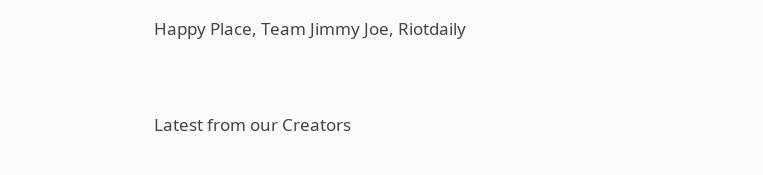Happy Place, Team Jimmy Joe, Riotdaily


Latest from our Creators